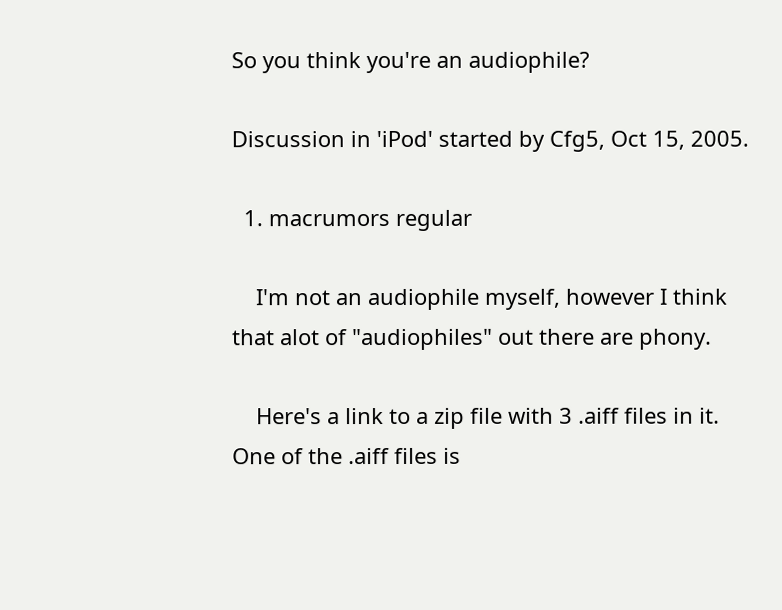So you think you're an audiophile?

Discussion in 'iPod' started by Cfg5, Oct 15, 2005.

  1. macrumors regular

    I'm not an audiophile myself, however I think that alot of "audiophiles" out there are phony.

    Here's a link to a zip file with 3 .aiff files in it. One of the .aiff files is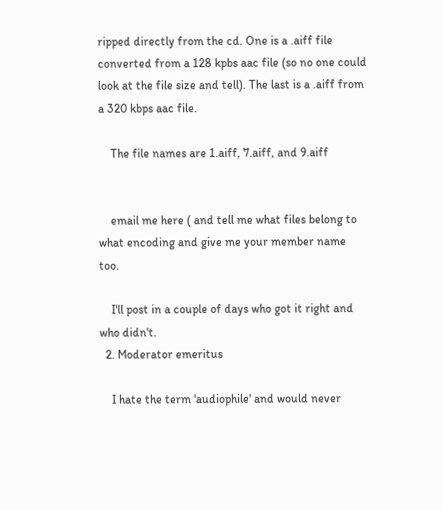ripped directly from the cd. One is a .aiff file converted from a 128 kpbs aac file (so no one could look at the file size and tell). The last is a .aiff from a 320 kbps aac file.

    The file names are 1.aiff, 7.aiff, and 9.aiff


    email me here ( and tell me what files belong to what encoding and give me your member name too.

    I'll post in a couple of days who got it right and who didn't.
  2. Moderator emeritus

    I hate the term 'audiophile' and would never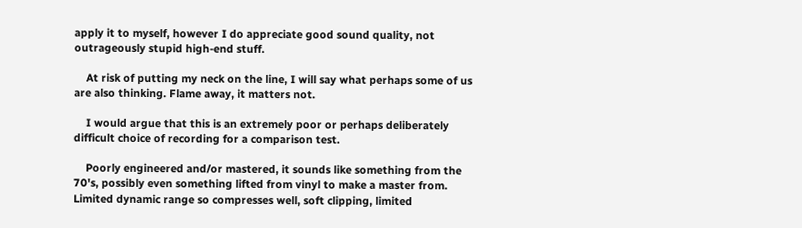apply it to myself, however I do appreciate good sound quality, not outrageously stupid high-end stuff.

    At risk of putting my neck on the line, I will say what perhaps some of us are also thinking. Flame away, it matters not.

    I would argue that this is an extremely poor or perhaps deliberately difficult choice of recording for a comparison test.

    Poorly engineered and/or mastered, it sounds like something from the 70's, possibly even something lifted from vinyl to make a master from. Limited dynamic range so compresses well, soft clipping, limited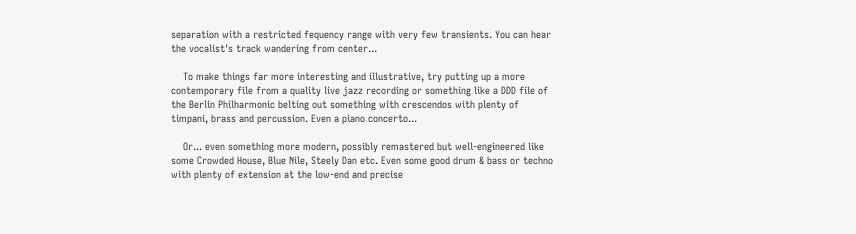separation with a restricted fequency range with very few transients. You can hear the vocalist's track wandering from center...

    To make things far more interesting and illustrative, try putting up a more contemporary file from a quality live jazz recording or something like a DDD file of the Berlin Philharmonic belting out something with crescendos with plenty of timpani, brass and percussion. Even a piano concerto...

    Or... even something more modern, possibly remastered but well-engineered like some Crowded House, Blue Nile, Steely Dan etc. Even some good drum & bass or techno with plenty of extension at the low-end and precise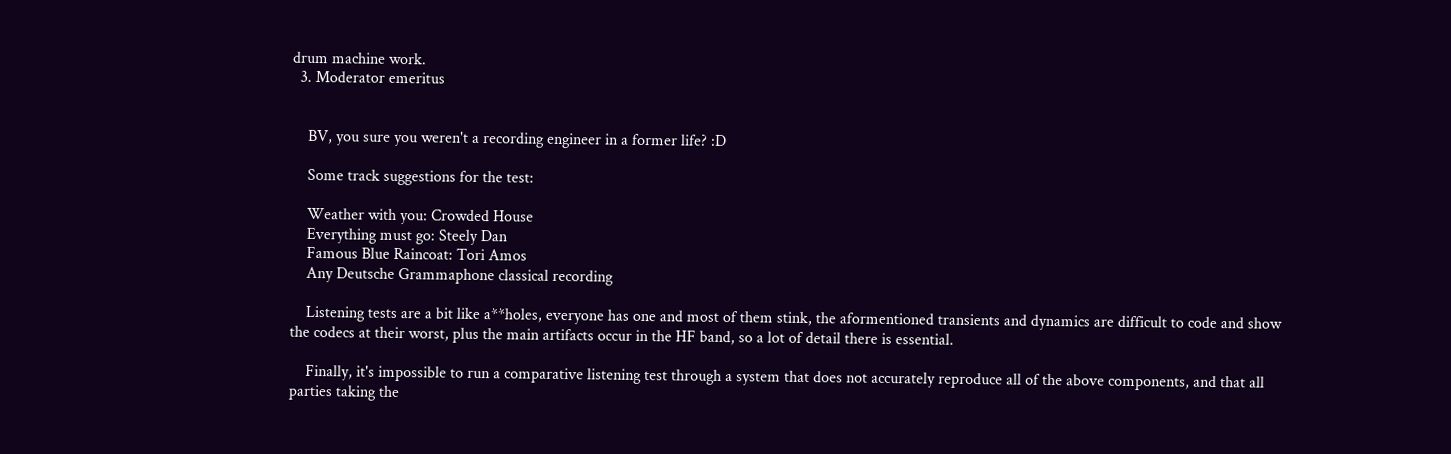drum machine work.
  3. Moderator emeritus


    BV, you sure you weren't a recording engineer in a former life? :D

    Some track suggestions for the test:

    Weather with you: Crowded House
    Everything must go: Steely Dan
    Famous Blue Raincoat: Tori Amos
    Any Deutsche Grammaphone classical recording

    Listening tests are a bit like a**holes, everyone has one and most of them stink, the aformentioned transients and dynamics are difficult to code and show the codecs at their worst, plus the main artifacts occur in the HF band, so a lot of detail there is essential.

    Finally, it's impossible to run a comparative listening test through a system that does not accurately reproduce all of the above components, and that all parties taking the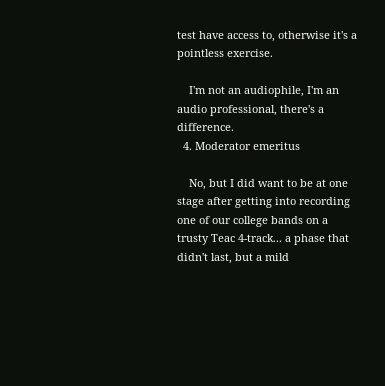test have access to, otherwise it's a pointless exercise.

    I'm not an audiophile, I'm an audio professional, there's a difference.
  4. Moderator emeritus

    No, but I did want to be at one stage after getting into recording one of our college bands on a trusty Teac 4-track... a phase that didn't last, but a mild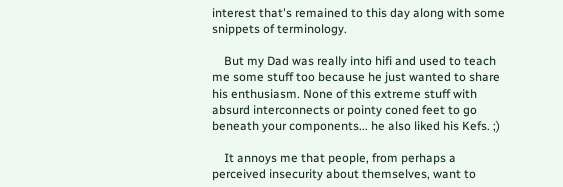interest that's remained to this day along with some snippets of terminology.

    But my Dad was really into hifi and used to teach me some stuff too because he just wanted to share his enthusiasm. None of this extreme stuff with absurd interconnects or pointy coned feet to go beneath your components... he also liked his Kefs. ;)

    It annoys me that people, from perhaps a perceived insecurity about themselves, want to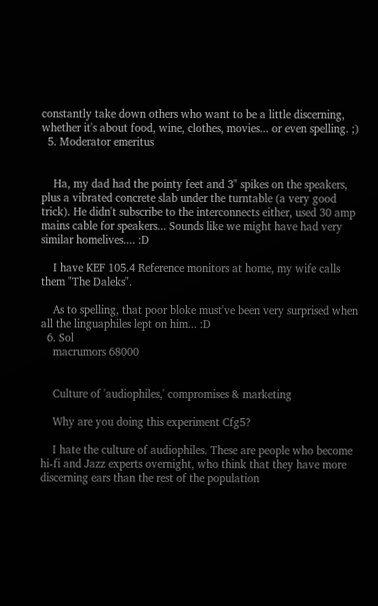constantly take down others who want to be a little discerning, whether it's about food, wine, clothes, movies... or even spelling. ;)
  5. Moderator emeritus


    Ha, my dad had the pointy feet and 3" spikes on the speakers, plus a vibrated concrete slab under the turntable (a very good trick). He didn't subscribe to the interconnects either, used 30 amp mains cable for speakers... Sounds like we might have had very similar homelives.... :D

    I have KEF 105.4 Reference monitors at home, my wife calls them "The Daleks".

    As to spelling, that poor bloke must've been very surprised when all the linguaphiles lept on him... :D
  6. Sol
    macrumors 68000


    Culture of 'audiophiles,' compromises & marketing

    Why are you doing this experiment Cfg5?

    I hate the culture of audiophiles. These are people who become hi-fi and Jazz experts overnight, who think that they have more discerning ears than the rest of the population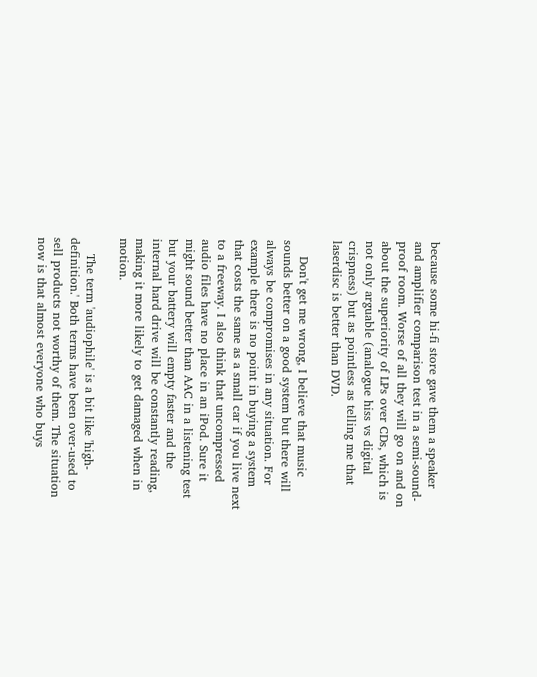because some hi-fi store gave them a speaker and amplifier comparison test in a semi-sound-proof room. Worse of all they will go on and on about the superiority of LPs over CDs, which is not only arguable (analogue hiss vs digital crispness) but as pointless as telling me that laserdisc is better than DVD.

    Don't get me wrong, I believe that music sounds better on a good system but there will always be compromises in any situation. For example there is no point in buying a system that costs the same as a small car if you live next to a freeway. I also think that uncompressed audio files have no place in an iPod. Sure it might sound better than AAC in a listening test but your battery will empty faster and the internal hard drive will be constantly reading, making it more likely to get damaged when in motion.

    The term 'audiophile' is a bit like 'high-definition.' Both terms have been over-used to sell products not worthy of them. The situation now is that almost everyone who buys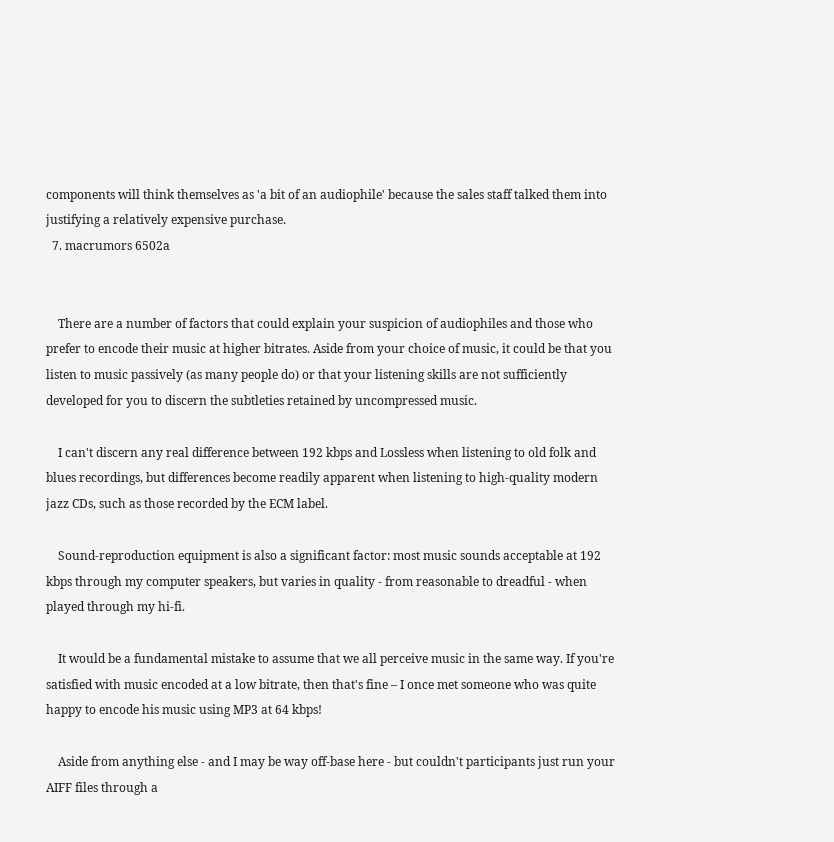components will think themselves as 'a bit of an audiophile' because the sales staff talked them into justifying a relatively expensive purchase.
  7. macrumors 6502a


    There are a number of factors that could explain your suspicion of audiophiles and those who prefer to encode their music at higher bitrates. Aside from your choice of music, it could be that you listen to music passively (as many people do) or that your listening skills are not sufficiently developed for you to discern the subtleties retained by uncompressed music.

    I can't discern any real difference between 192 kbps and Lossless when listening to old folk and blues recordings, but differences become readily apparent when listening to high-quality modern jazz CDs, such as those recorded by the ECM label.

    Sound-reproduction equipment is also a significant factor: most music sounds acceptable at 192 kbps through my computer speakers, but varies in quality - from reasonable to dreadful - when played through my hi-fi.

    It would be a fundamental mistake to assume that we all perceive music in the same way. If you're satisfied with music encoded at a low bitrate, then that's fine – I once met someone who was quite happy to encode his music using MP3 at 64 kbps!

    Aside from anything else - and I may be way off-base here - but couldn't participants just run your AIFF files through a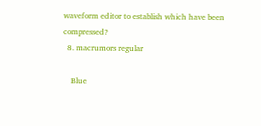waveform editor to establish which have been compressed?
  8. macrumors regular

    Blue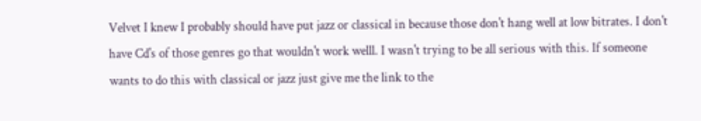Velvet I knew I probably should have put jazz or classical in because those don't hang well at low bitrates. I don't have Cd's of those genres go that wouldn't work welll. I wasn't trying to be all serious with this. If someone wants to do this with classical or jazz just give me the link to the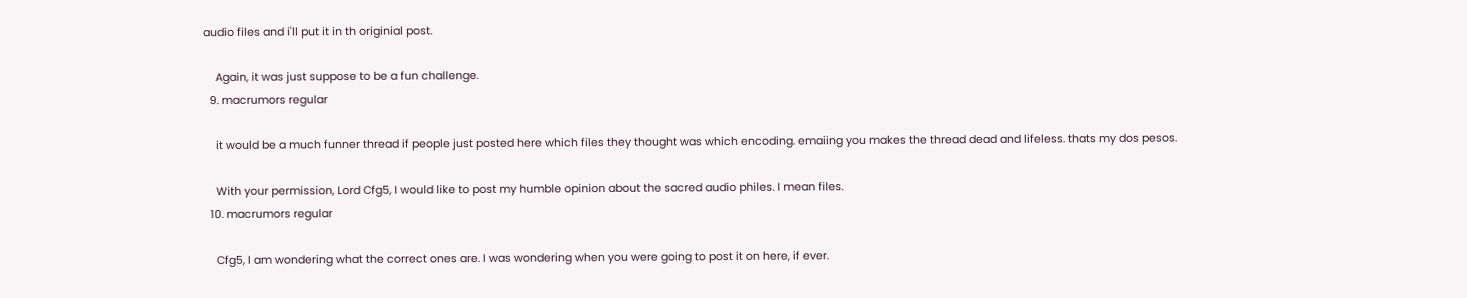audio files and i'll put it in th originial post.

    Again, it was just suppose to be a fun challenge.
  9. macrumors regular

    it would be a much funner thread if people just posted here which files they thought was which encoding. emaiing you makes the thread dead and lifeless. thats my dos pesos.

    With your permission, Lord Cfg5, I would like to post my humble opinion about the sacred audio philes. I mean files.
  10. macrumors regular

    Cfg5, I am wondering what the correct ones are. I was wondering when you were going to post it on here, if ever.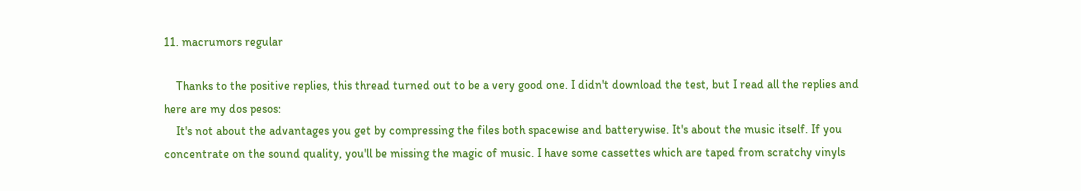11. macrumors regular

    Thanks to the positive replies, this thread turned out to be a very good one. I didn't download the test, but I read all the replies and here are my dos pesos:
    It's not about the advantages you get by compressing the files both spacewise and batterywise. It's about the music itself. If you concentrate on the sound quality, you'll be missing the magic of music. I have some cassettes which are taped from scratchy vinyls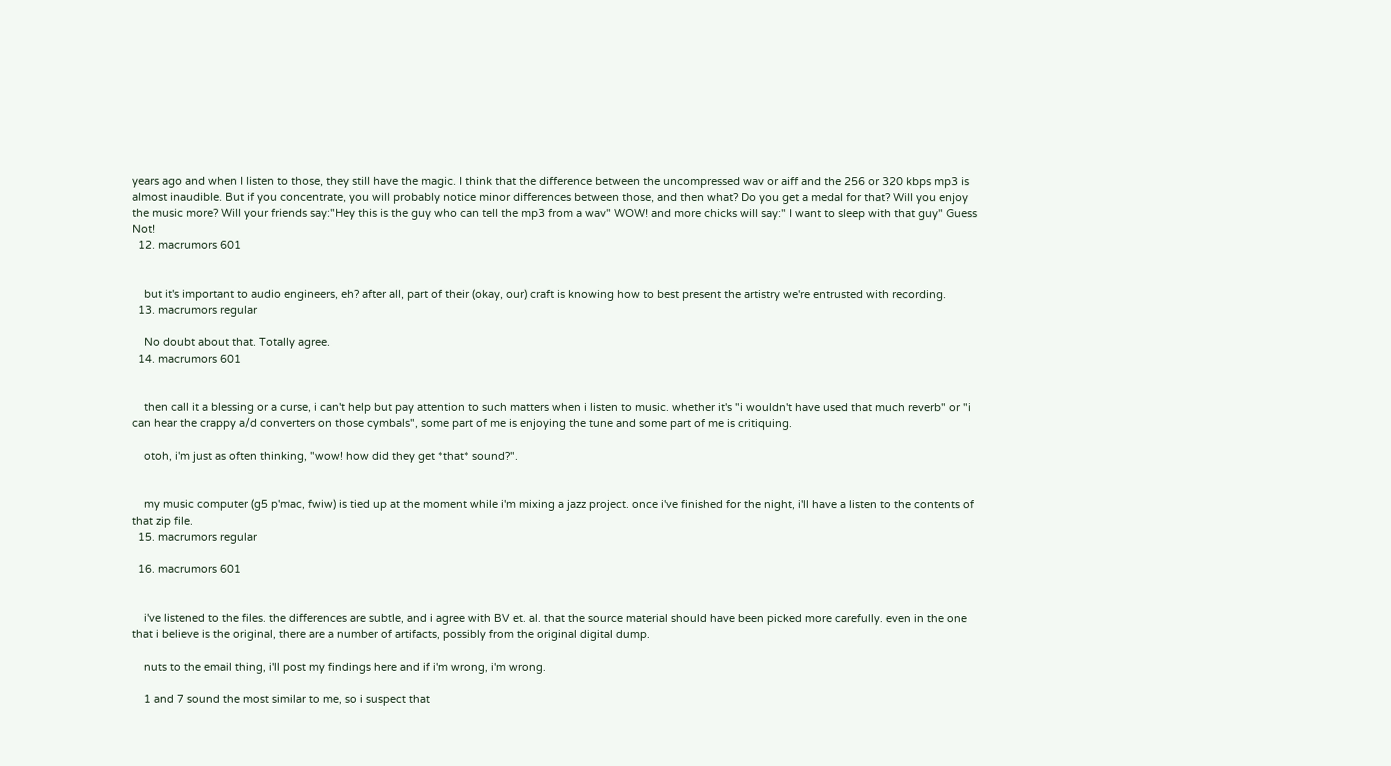years ago and when I listen to those, they still have the magic. I think that the difference between the uncompressed wav or aiff and the 256 or 320 kbps mp3 is almost inaudible. But if you concentrate, you will probably notice minor differences between those, and then what? Do you get a medal for that? Will you enjoy the music more? Will your friends say:"Hey this is the guy who can tell the mp3 from a wav" WOW! and more chicks will say:" I want to sleep with that guy" Guess Not!
  12. macrumors 601


    but it's important to audio engineers, eh? after all, part of their (okay, our) craft is knowing how to best present the artistry we're entrusted with recording.
  13. macrumors regular

    No doubt about that. Totally agree.
  14. macrumors 601


    then call it a blessing or a curse, i can't help but pay attention to such matters when i listen to music. whether it's "i wouldn't have used that much reverb" or "i can hear the crappy a/d converters on those cymbals", some part of me is enjoying the tune and some part of me is critiquing.

    otoh, i'm just as often thinking, "wow! how did they get *that* sound?".


    my music computer (g5 p'mac, fwiw) is tied up at the moment while i'm mixing a jazz project. once i've finished for the night, i'll have a listen to the contents of that zip file.
  15. macrumors regular

  16. macrumors 601


    i've listened to the files. the differences are subtle, and i agree with BV et. al. that the source material should have been picked more carefully. even in the one that i believe is the original, there are a number of artifacts, possibly from the original digital dump.

    nuts to the email thing, i'll post my findings here and if i'm wrong, i'm wrong.

    1 and 7 sound the most similar to me, so i suspect that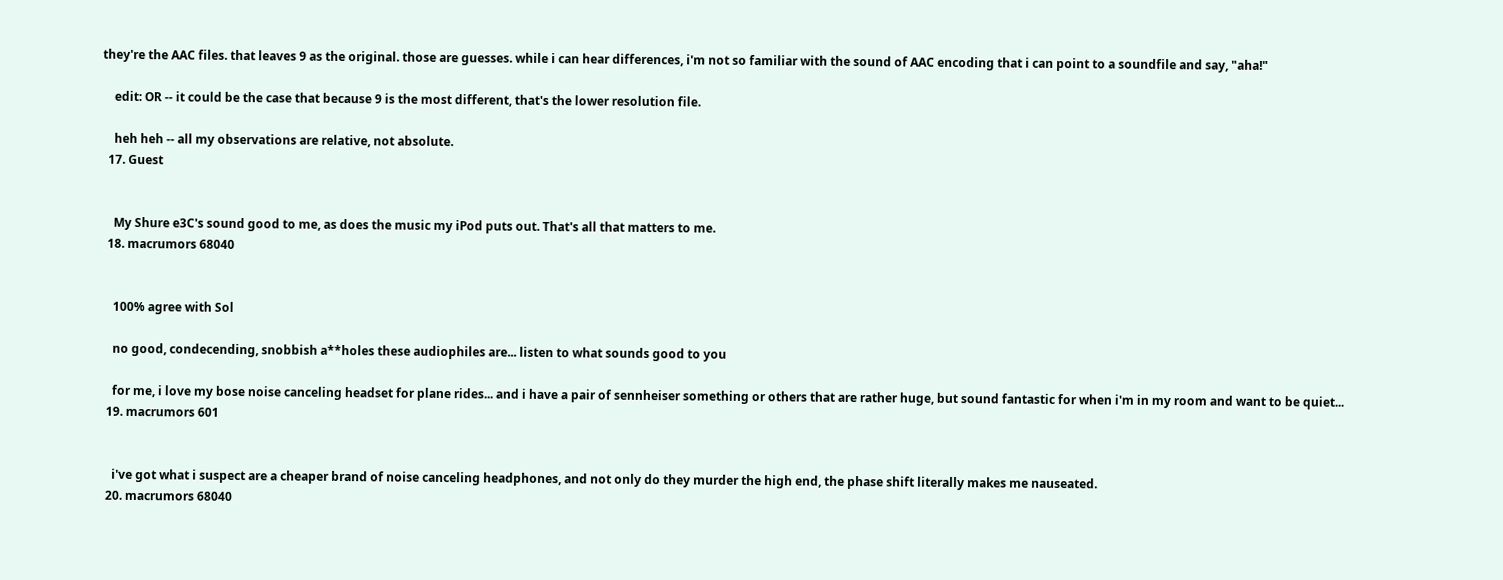they're the AAC files. that leaves 9 as the original. those are guesses. while i can hear differences, i'm not so familiar with the sound of AAC encoding that i can point to a soundfile and say, "aha!"

    edit: OR -- it could be the case that because 9 is the most different, that's the lower resolution file.

    heh heh -- all my observations are relative, not absolute.
  17. Guest


    My Shure e3C's sound good to me, as does the music my iPod puts out. That's all that matters to me.
  18. macrumors 68040


    100% agree with Sol

    no good, condecending, snobbish a**holes these audiophiles are... listen to what sounds good to you

    for me, i love my bose noise canceling headset for plane rides... and i have a pair of sennheiser something or others that are rather huge, but sound fantastic for when i'm in my room and want to be quiet...
  19. macrumors 601


    i've got what i suspect are a cheaper brand of noise canceling headphones, and not only do they murder the high end, the phase shift literally makes me nauseated.
  20. macrumors 68040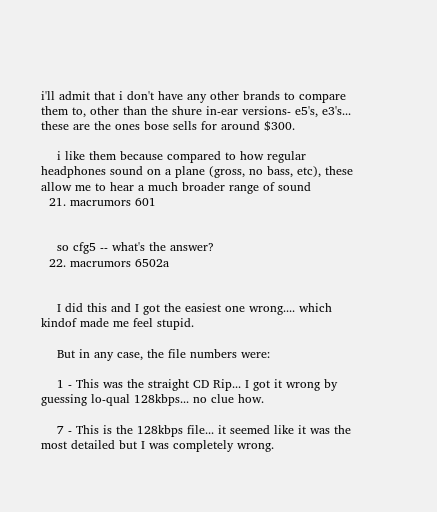i'll admit that i don't have any other brands to compare them to, other than the shure in-ear versions- e5's, e3's... these are the ones bose sells for around $300.

    i like them because compared to how regular headphones sound on a plane (gross, no bass, etc), these allow me to hear a much broader range of sound
  21. macrumors 601


    so cfg5 -- what's the answer?
  22. macrumors 6502a


    I did this and I got the easiest one wrong.... which kindof made me feel stupid.

    But in any case, the file numbers were:

    1 - This was the straight CD Rip... I got it wrong by guessing lo-qual 128kbps... no clue how.

    7 - This is the 128kbps file... it seemed like it was the most detailed but I was completely wrong.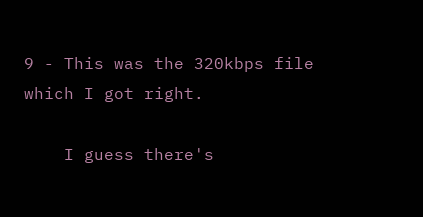9 - This was the 320kbps file which I got right.

    I guess there's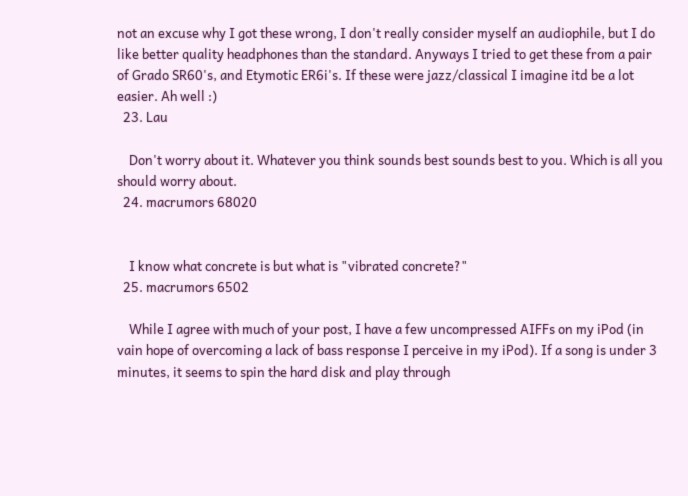not an excuse why I got these wrong, I don't really consider myself an audiophile, but I do like better quality headphones than the standard. Anyways I tried to get these from a pair of Grado SR60's, and Etymotic ER6i's. If these were jazz/classical I imagine itd be a lot easier. Ah well :)
  23. Lau

    Don't worry about it. Whatever you think sounds best sounds best to you. Which is all you should worry about.
  24. macrumors 68020


    I know what concrete is but what is "vibrated concrete?"
  25. macrumors 6502

    While I agree with much of your post, I have a few uncompressed AIFFs on my iPod (in vain hope of overcoming a lack of bass response I perceive in my iPod). If a song is under 3 minutes, it seems to spin the hard disk and play through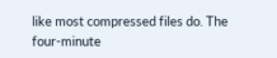like most compressed files do. The four-minute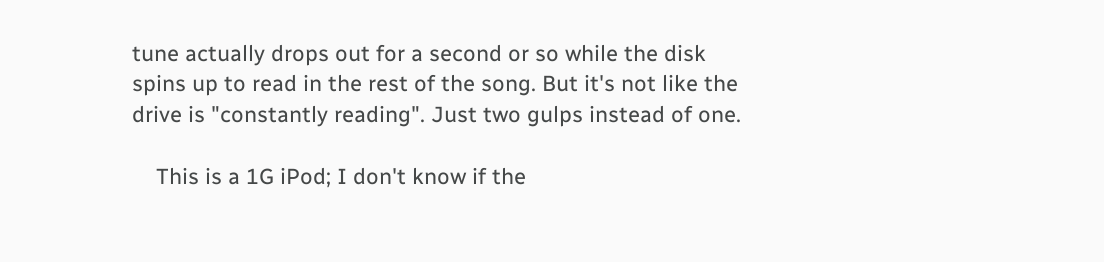tune actually drops out for a second or so while the disk spins up to read in the rest of the song. But it's not like the drive is "constantly reading". Just two gulps instead of one.

    This is a 1G iPod; I don't know if the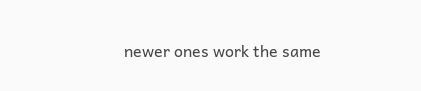newer ones work the same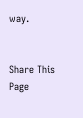way.


Share This Page